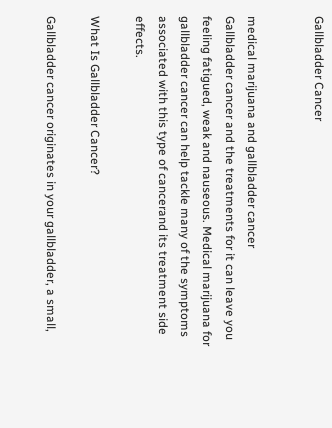Gallbladder Cancer


medical marijuana and gallbladder cancer
Gallbladder cancer and the treatments for it can leave you feeling fatigued, weak and nauseous. Medical marijuana for gallbladder cancer can help tackle many of the symptoms associated with this type of cancerand its treatment side effects.

What Is Gallbladder Cancer?

Gallbladder cancer originates in your gallbladder, a small,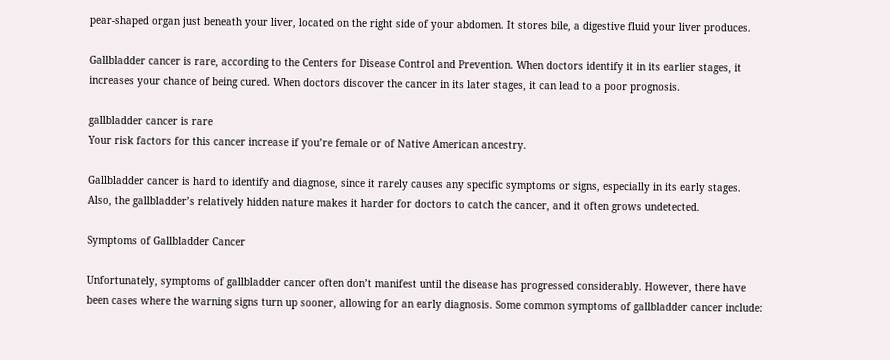pear-shaped organ just beneath your liver, located on the right side of your abdomen. It stores bile, a digestive fluid your liver produces.

Gallbladder cancer is rare, according to the Centers for Disease Control and Prevention. When doctors identify it in its earlier stages, it increases your chance of being cured. When doctors discover the cancer in its later stages, it can lead to a poor prognosis.

gallbladder cancer is rare
Your risk factors for this cancer increase if you’re female or of Native American ancestry.

Gallbladder cancer is hard to identify and diagnose, since it rarely causes any specific symptoms or signs, especially in its early stages. Also, the gallbladder’s relatively hidden nature makes it harder for doctors to catch the cancer, and it often grows undetected.

Symptoms of Gallbladder Cancer

Unfortunately, symptoms of gallbladder cancer often don’t manifest until the disease has progressed considerably. However, there have been cases where the warning signs turn up sooner, allowing for an early diagnosis. Some common symptoms of gallbladder cancer include: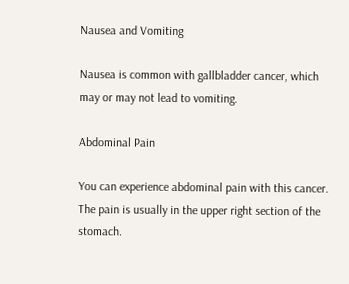Nausea and Vomiting

Nausea is common with gallbladder cancer, which may or may not lead to vomiting.

Abdominal Pain

You can experience abdominal pain with this cancer. The pain is usually in the upper right section of the stomach.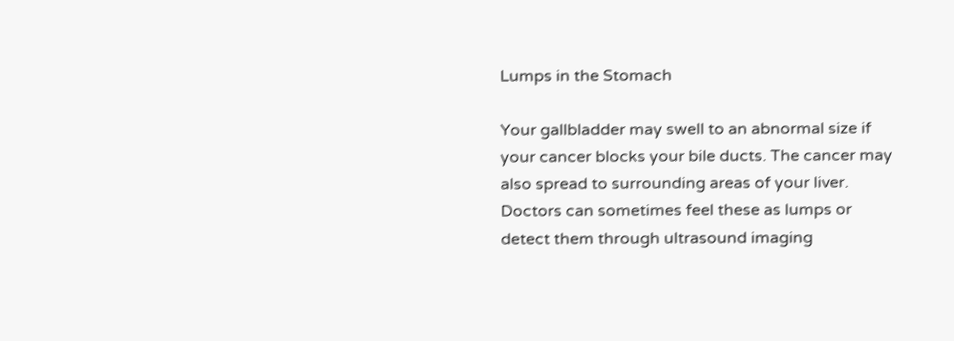Lumps in the Stomach

Your gallbladder may swell to an abnormal size if your cancer blocks your bile ducts. The cancer may also spread to surrounding areas of your liver. Doctors can sometimes feel these as lumps or detect them through ultrasound imaging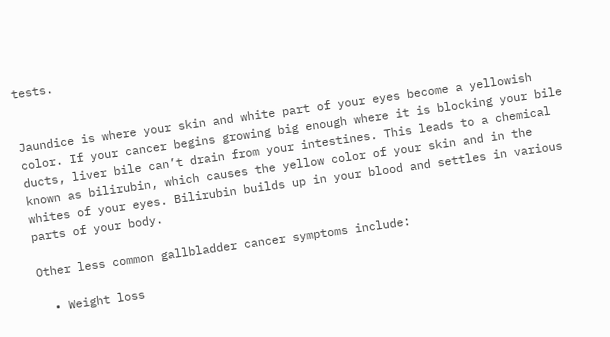tests.


Jaundice is where your skin and white part of your eyes become a yellowish color. If your cancer begins growing big enough where it is blocking your bile ducts, liver bile can’t drain from your intestines. This leads to a chemical known as bilirubin, which causes the yellow color of your skin and in the whites of your eyes. Bilirubin builds up in your blood and settles in various parts of your body.

Other less common gallbladder cancer symptoms include:

  • Weight loss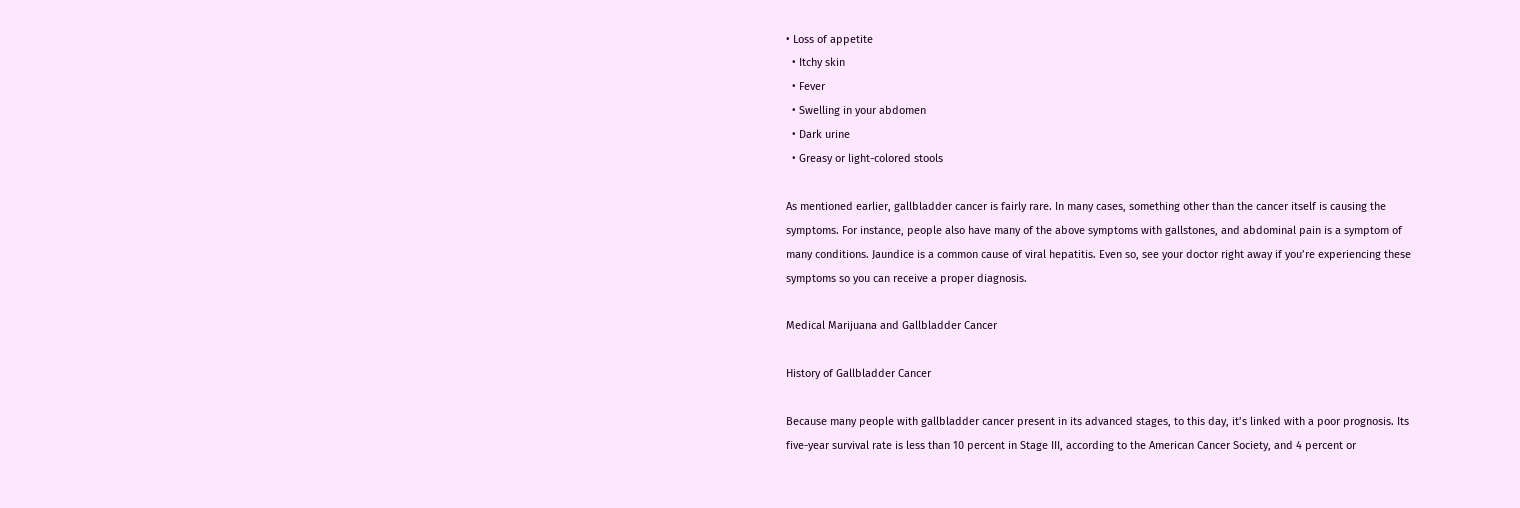• Loss of appetite
  • Itchy skin
  • Fever
  • Swelling in your abdomen
  • Dark urine
  • Greasy or light-colored stools

As mentioned earlier, gallbladder cancer is fairly rare. In many cases, something other than the cancer itself is causing the symptoms. For instance, people also have many of the above symptoms with gallstones, and abdominal pain is a symptom of many conditions. Jaundice is a common cause of viral hepatitis. Even so, see your doctor right away if you’re experiencing these symptoms so you can receive a proper diagnosis.

Medical Marijuana and Gallbladder Cancer

History of Gallbladder Cancer

Because many people with gallbladder cancer present in its advanced stages, to this day, it’s linked with a poor prognosis. Its five-year survival rate is less than 10 percent in Stage III, according to the American Cancer Society, and 4 percent or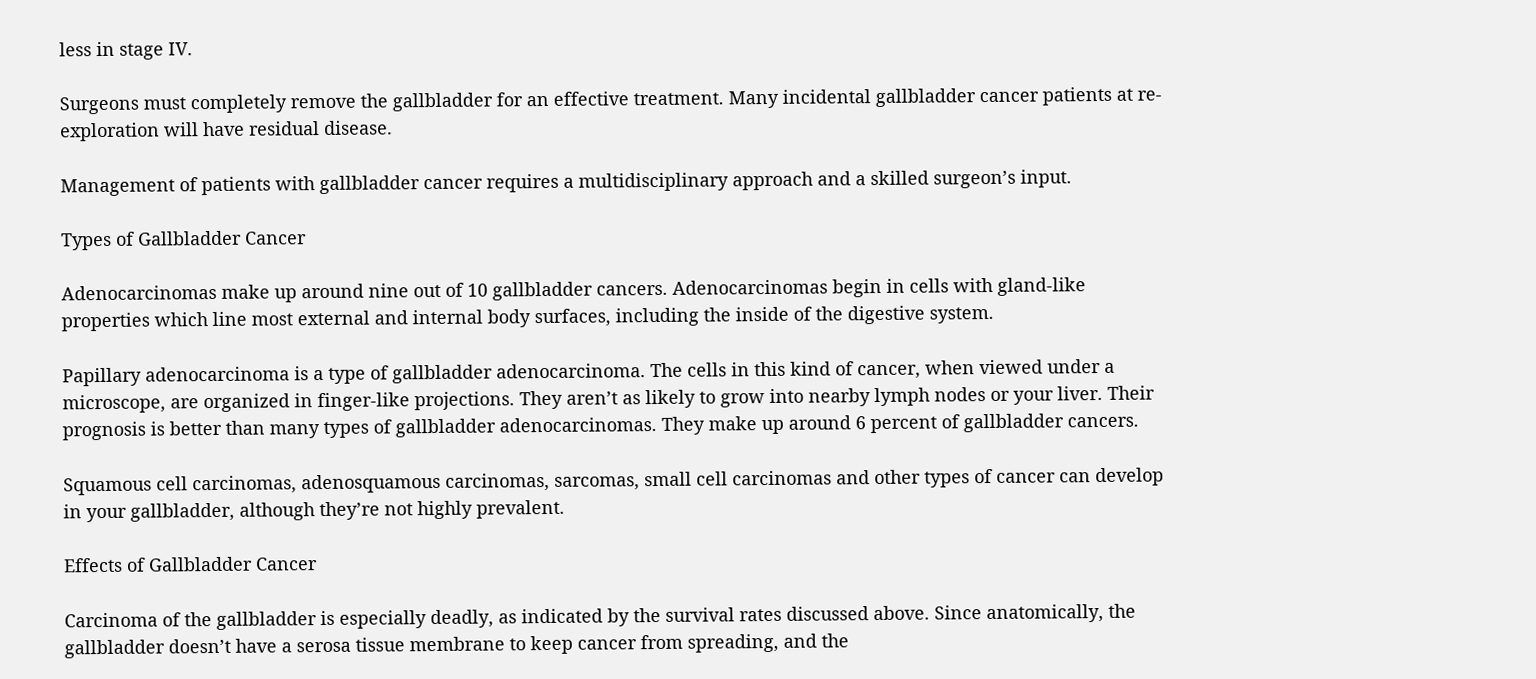less in stage IV.

Surgeons must completely remove the gallbladder for an effective treatment. Many incidental gallbladder cancer patients at re-exploration will have residual disease.

Management of patients with gallbladder cancer requires a multidisciplinary approach and a skilled surgeon’s input.

Types of Gallbladder Cancer

Adenocarcinomas make up around nine out of 10 gallbladder cancers. Adenocarcinomas begin in cells with gland-like properties which line most external and internal body surfaces, including the inside of the digestive system.

Papillary adenocarcinoma is a type of gallbladder adenocarcinoma. The cells in this kind of cancer, when viewed under a microscope, are organized in finger-like projections. They aren’t as likely to grow into nearby lymph nodes or your liver. Their prognosis is better than many types of gallbladder adenocarcinomas. They make up around 6 percent of gallbladder cancers.

Squamous cell carcinomas, adenosquamous carcinomas, sarcomas, small cell carcinomas and other types of cancer can develop in your gallbladder, although they’re not highly prevalent.

Effects of Gallbladder Cancer

Carcinoma of the gallbladder is especially deadly, as indicated by the survival rates discussed above. Since anatomically, the gallbladder doesn’t have a serosa tissue membrane to keep cancer from spreading, and the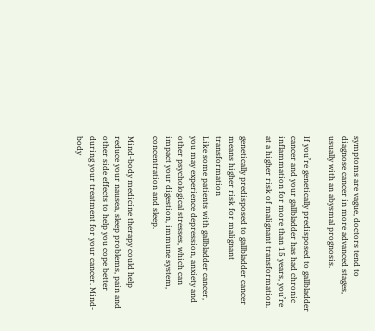symptoms are vague, doctors tend to diagnose cancer in more advanced stages, usually with an abysmal prognosis.

If you’re genetically predisposed to gallbladder cancer and your gallbladder has had chronic inflammation for more than 15 years, you’re at a higher risk of malignant transformation.

genetically predisposed to gallbladder cancer means higher risk for malignant transformation
Like some patients with gallbladder cancer, you may experience depression, anxiety and other psychological stresses, which can impact your digestion, immune system, concentration and sleep.

Mind-body medicine therapy could help reduce your nausea, sleep problems, pain and other side effects to help you cope better during your treatment for your cancer. Mind-body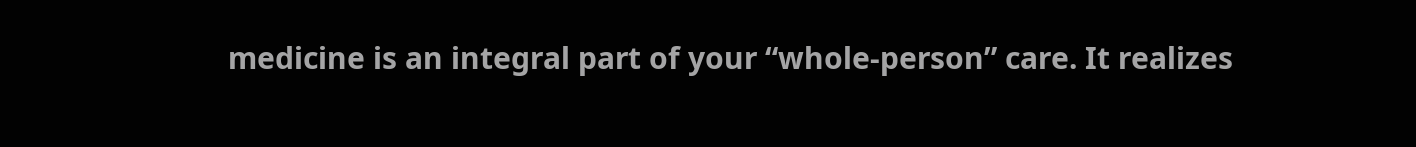medicine is an integral part of your “whole-person” care. It realizes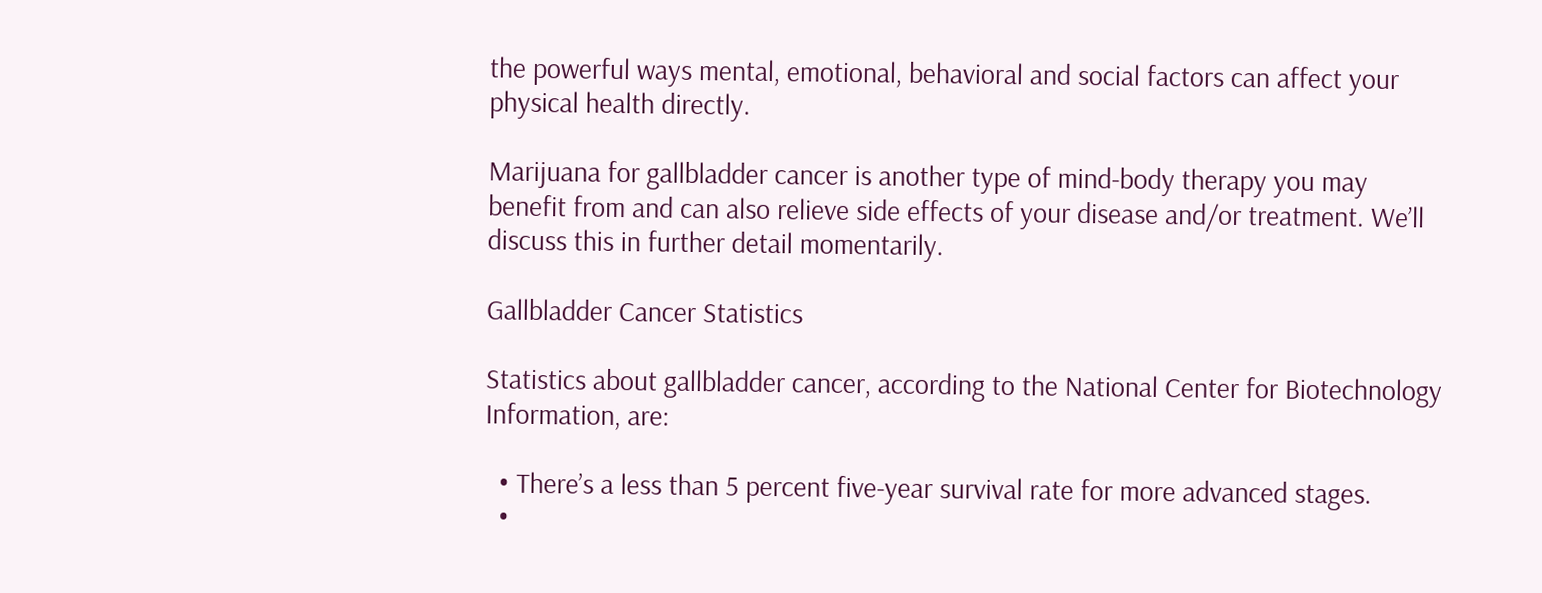the powerful ways mental, emotional, behavioral and social factors can affect your physical health directly.

Marijuana for gallbladder cancer is another type of mind-body therapy you may benefit from and can also relieve side effects of your disease and/or treatment. We’ll discuss this in further detail momentarily.

Gallbladder Cancer Statistics

Statistics about gallbladder cancer, according to the National Center for Biotechnology Information, are:

  • There’s a less than 5 percent five-year survival rate for more advanced stages.
  •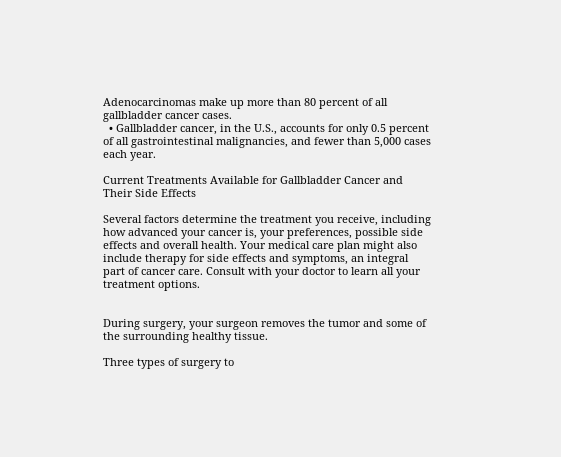Adenocarcinomas make up more than 80 percent of all gallbladder cancer cases.
  • Gallbladder cancer, in the U.S., accounts for only 0.5 percent of all gastrointestinal malignancies, and fewer than 5,000 cases each year.

Current Treatments Available for Gallbladder Cancer and Their Side Effects

Several factors determine the treatment you receive, including how advanced your cancer is, your preferences, possible side effects and overall health. Your medical care plan might also include therapy for side effects and symptoms, an integral part of cancer care. Consult with your doctor to learn all your treatment options.


During surgery, your surgeon removes the tumor and some of the surrounding healthy tissue.

Three types of surgery to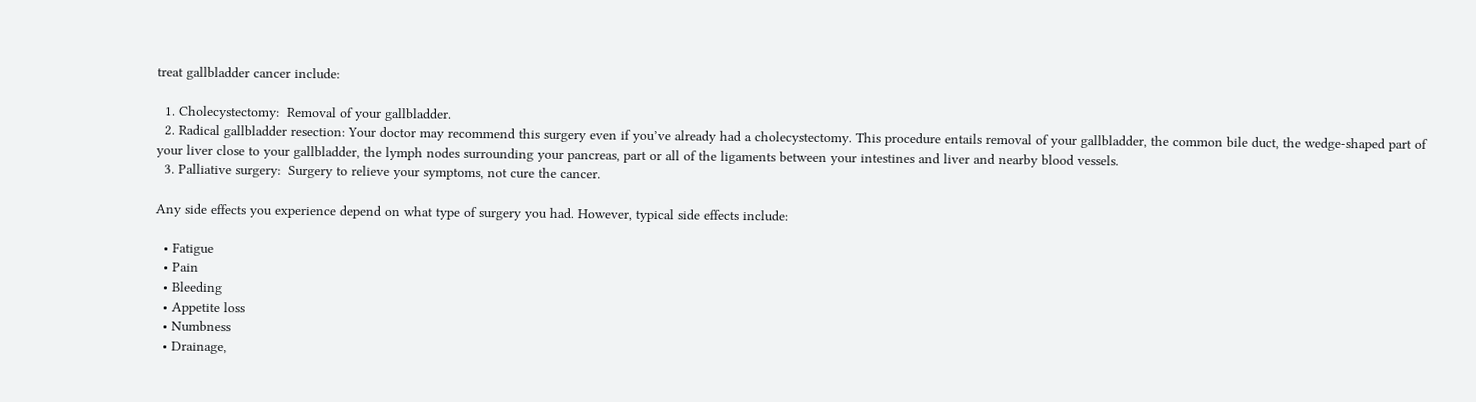treat gallbladder cancer include:

  1. Cholecystectomy:  Removal of your gallbladder.
  2. Radical gallbladder resection: Your doctor may recommend this surgery even if you’ve already had a cholecystectomy. This procedure entails removal of your gallbladder, the common bile duct, the wedge-shaped part of your liver close to your gallbladder, the lymph nodes surrounding your pancreas, part or all of the ligaments between your intestines and liver and nearby blood vessels.
  3. Palliative surgery:  Surgery to relieve your symptoms, not cure the cancer.

Any side effects you experience depend on what type of surgery you had. However, typical side effects include:

  • Fatigue
  • Pain
  • Bleeding
  • Appetite loss
  • Numbness
  • Drainage,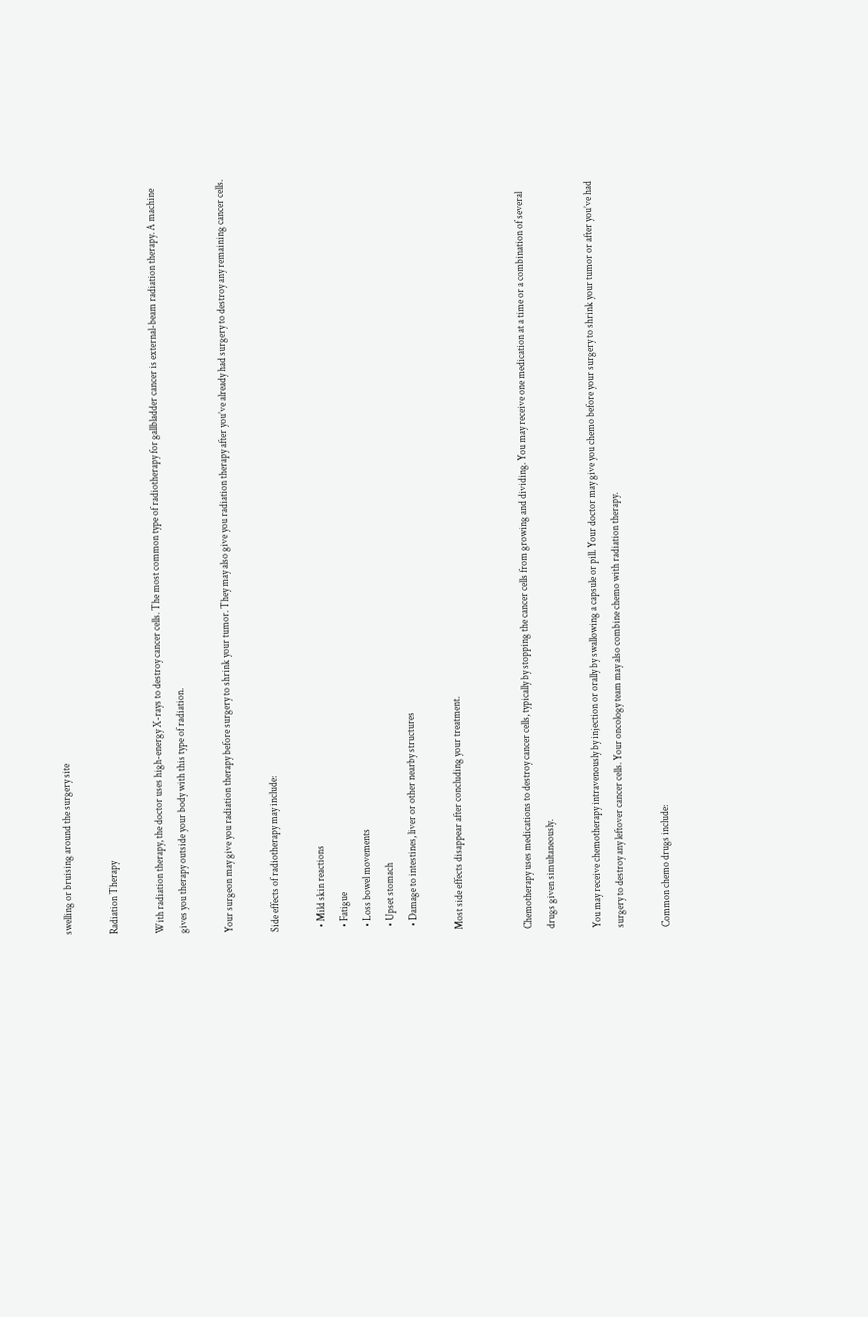swelling or bruising around the surgery site

Radiation Therapy

With radiation therapy, the doctor uses high-energy X-rays to destroy cancer cells. The most common type of radiotherapy for gallbladder cancer is external-beam radiation therapy. A machine gives you therapy outside your body with this type of radiation.

Your surgeon may give you radiation therapy before surgery to shrink your tumor. They may also give you radiation therapy after you’ve already had surgery to destroy any remaining cancer cells.

Side effects of radiotherapy may include:

  • Mild skin reactions
  • Fatigue
  • Loss bowel movements
  • Upset stomach
  • Damage to intestines, liver or other nearby structures

Most side effects disappear after concluding your treatment.


Chemotherapy uses medications to destroy cancer cells, typically by stopping the cancer cells from growing and dividing. You may receive one medication at a time or a combination of several drugs given simultaneously.

You may receive chemotherapy intravenously by injection or orally by swallowing a capsule or pill. Your doctor may give you chemo before your surgery to shrink your tumor or after you’ve had surgery to destroy any leftover cancer cells. Your oncology team may also combine chemo with radiation therapy.

Common chemo drugs include: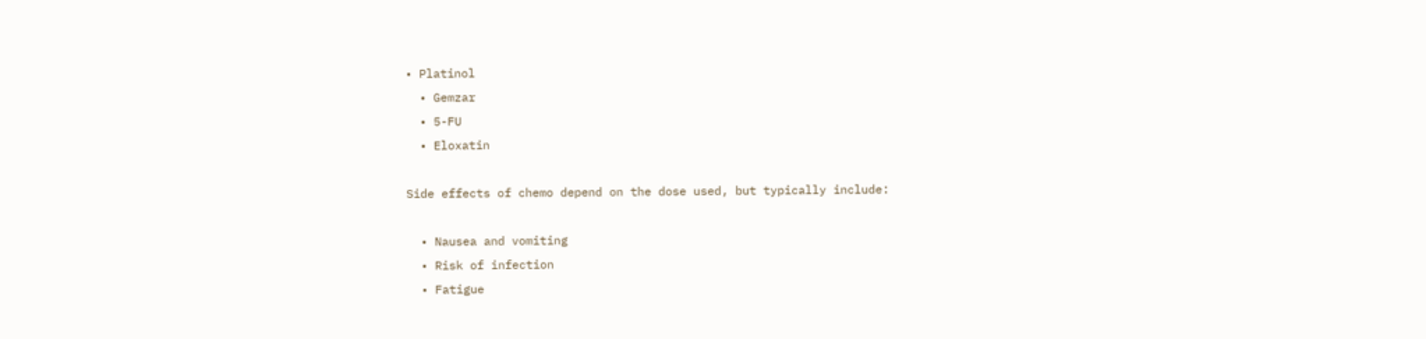• Platinol
  • Gemzar
  • 5-FU
  • Eloxatin

Side effects of chemo depend on the dose used, but typically include:

  • Nausea and vomiting
  • Risk of infection
  • Fatigue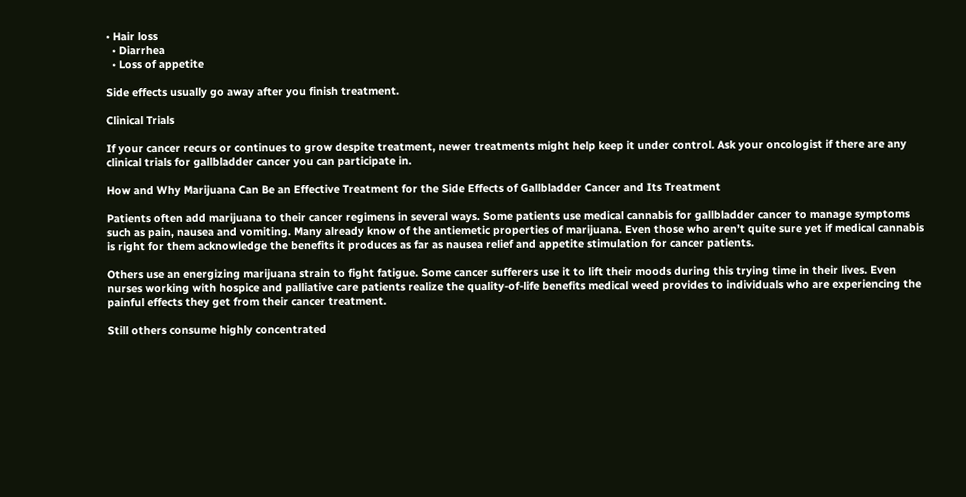• Hair loss
  • Diarrhea
  • Loss of appetite

Side effects usually go away after you finish treatment.

Clinical Trials

If your cancer recurs or continues to grow despite treatment, newer treatments might help keep it under control. Ask your oncologist if there are any clinical trials for gallbladder cancer you can participate in.

How and Why Marijuana Can Be an Effective Treatment for the Side Effects of Gallbladder Cancer and Its Treatment

Patients often add marijuana to their cancer regimens in several ways. Some patients use medical cannabis for gallbladder cancer to manage symptoms such as pain, nausea and vomiting. Many already know of the antiemetic properties of marijuana. Even those who aren’t quite sure yet if medical cannabis is right for them acknowledge the benefits it produces as far as nausea relief and appetite stimulation for cancer patients.

Others use an energizing marijuana strain to fight fatigue. Some cancer sufferers use it to lift their moods during this trying time in their lives. Even nurses working with hospice and palliative care patients realize the quality-of-life benefits medical weed provides to individuals who are experiencing the painful effects they get from their cancer treatment.

Still others consume highly concentrated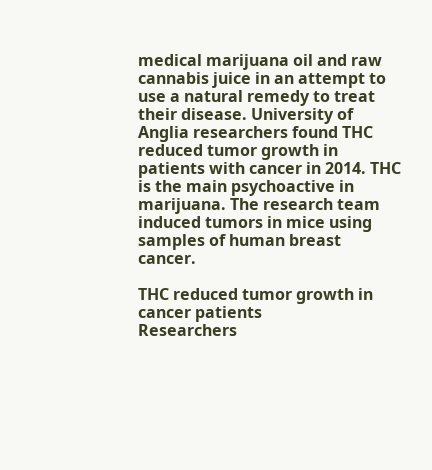medical marijuana oil and raw cannabis juice in an attempt to use a natural remedy to treat their disease. University of Anglia researchers found THC reduced tumor growth in patients with cancer in 2014. THC is the main psychoactive in marijuana. The research team induced tumors in mice using samples of human breast cancer.

THC reduced tumor growth in cancer patients
Researchers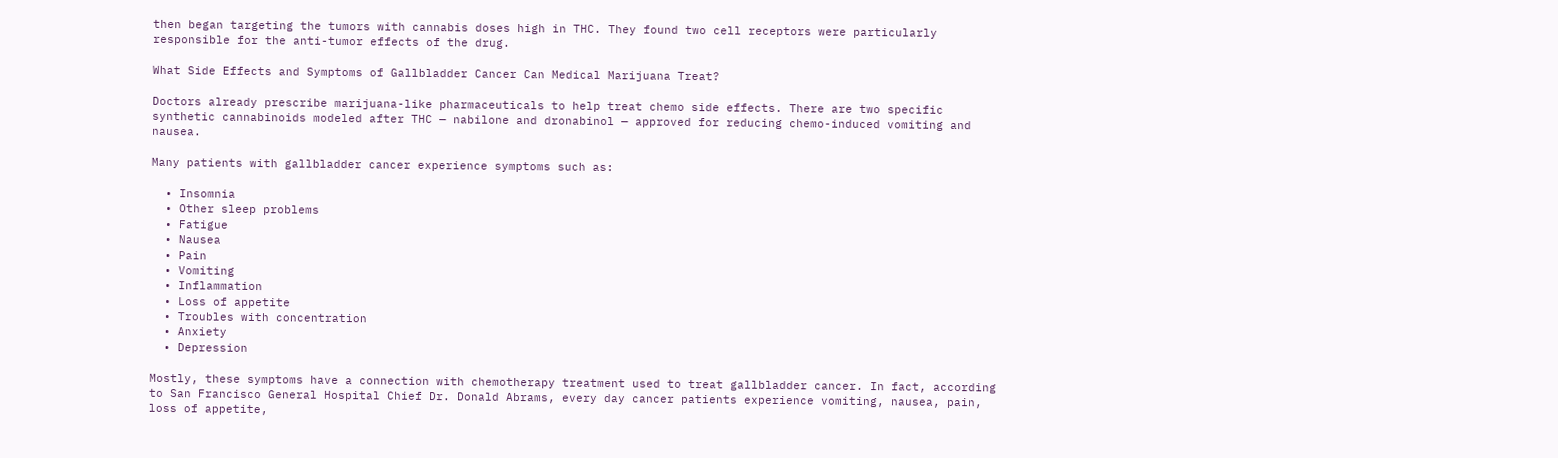then began targeting the tumors with cannabis doses high in THC. They found two cell receptors were particularly responsible for the anti-tumor effects of the drug.

What Side Effects and Symptoms of Gallbladder Cancer Can Medical Marijuana Treat?

Doctors already prescribe marijuana-like pharmaceuticals to help treat chemo side effects. There are two specific synthetic cannabinoids modeled after THC — nabilone and dronabinol — approved for reducing chemo-induced vomiting and nausea.

Many patients with gallbladder cancer experience symptoms such as:

  • Insomnia
  • Other sleep problems
  • Fatigue
  • Nausea
  • Pain
  • Vomiting
  • Inflammation
  • Loss of appetite
  • Troubles with concentration
  • Anxiety
  • Depression

Mostly, these symptoms have a connection with chemotherapy treatment used to treat gallbladder cancer. In fact, according to San Francisco General Hospital Chief Dr. Donald Abrams, every day cancer patients experience vomiting, nausea, pain, loss of appetite,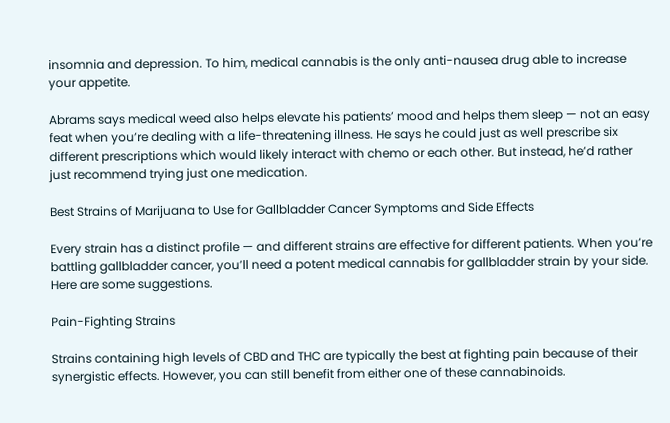insomnia and depression. To him, medical cannabis is the only anti-nausea drug able to increase your appetite.

Abrams says medical weed also helps elevate his patients’ mood and helps them sleep — not an easy feat when you’re dealing with a life-threatening illness. He says he could just as well prescribe six different prescriptions which would likely interact with chemo or each other. But instead, he’d rather just recommend trying just one medication.

Best Strains of Marijuana to Use for Gallbladder Cancer Symptoms and Side Effects

Every strain has a distinct profile — and different strains are effective for different patients. When you’re battling gallbladder cancer, you’ll need a potent medical cannabis for gallbladder strain by your side. Here are some suggestions.

Pain-Fighting Strains

Strains containing high levels of CBD and THC are typically the best at fighting pain because of their synergistic effects. However, you can still benefit from either one of these cannabinoids.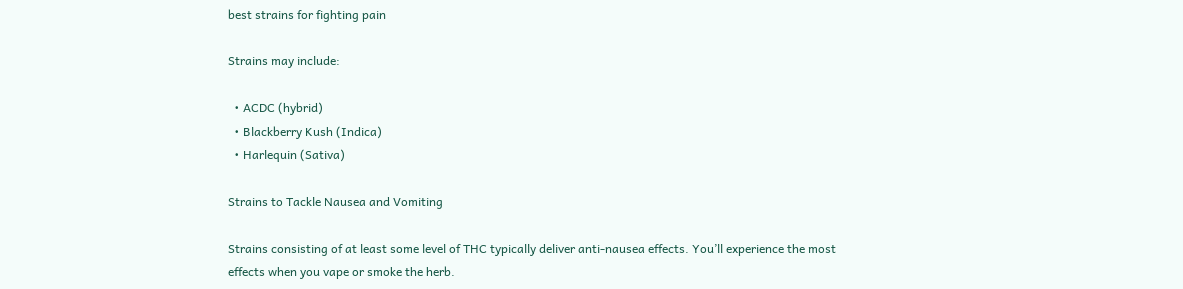best strains for fighting pain

Strains may include:

  • ACDC (hybrid)
  • Blackberry Kush (Indica)
  • Harlequin (Sativa)

Strains to Tackle Nausea and Vomiting

Strains consisting of at least some level of THC typically deliver anti-nausea effects. You’ll experience the most effects when you vape or smoke the herb.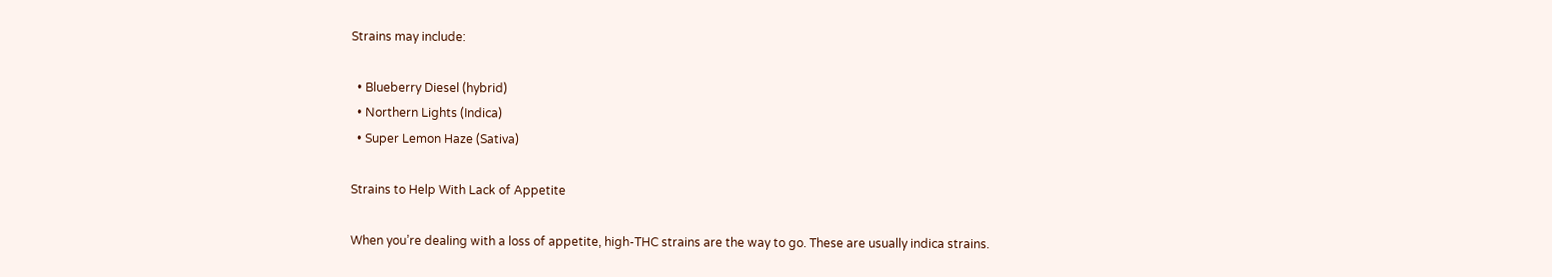Strains may include:

  • Blueberry Diesel (hybrid)
  • Northern Lights (Indica)
  • Super Lemon Haze (Sativa)

Strains to Help With Lack of Appetite

When you’re dealing with a loss of appetite, high-THC strains are the way to go. These are usually indica strains.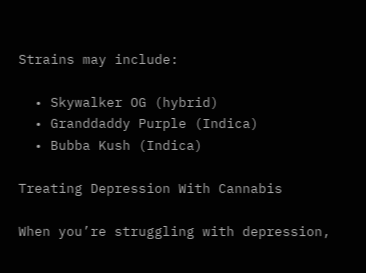Strains may include:

  • Skywalker OG (hybrid)
  • Granddaddy Purple (Indica)
  • Bubba Kush (Indica)

Treating Depression With Cannabis

When you’re struggling with depression,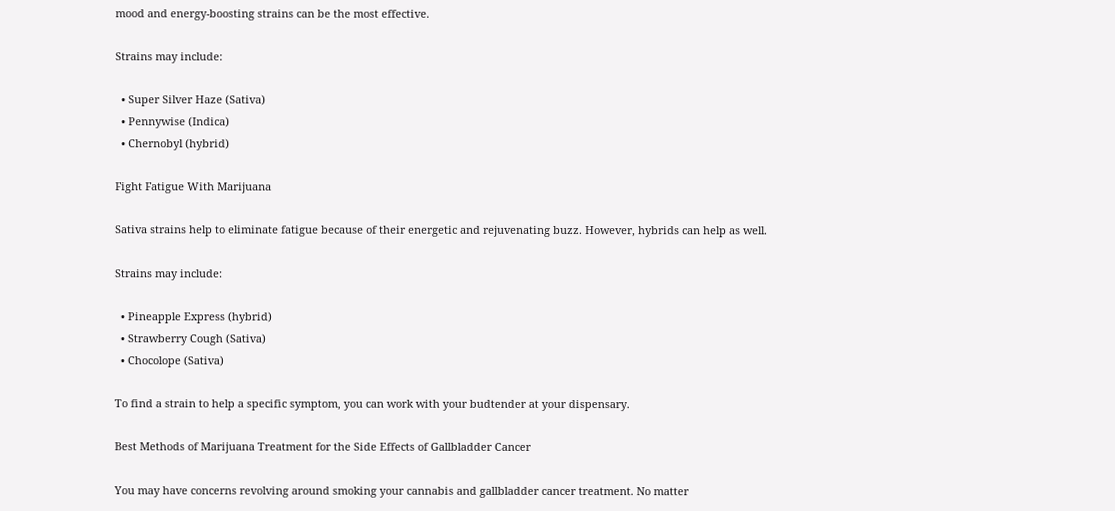mood and energy-boosting strains can be the most effective.

Strains may include:

  • Super Silver Haze (Sativa)
  • Pennywise (Indica)
  • Chernobyl (hybrid)

Fight Fatigue With Marijuana

Sativa strains help to eliminate fatigue because of their energetic and rejuvenating buzz. However, hybrids can help as well.

Strains may include:

  • Pineapple Express (hybrid)
  • Strawberry Cough (Sativa)
  • Chocolope (Sativa)

To find a strain to help a specific symptom, you can work with your budtender at your dispensary.

Best Methods of Marijuana Treatment for the Side Effects of Gallbladder Cancer

You may have concerns revolving around smoking your cannabis and gallbladder cancer treatment. No matter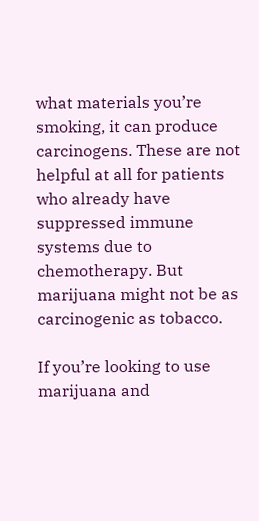what materials you’re smoking, it can produce carcinogens. These are not helpful at all for patients who already have suppressed immune systems due to chemotherapy. But marijuana might not be as carcinogenic as tobacco.

If you’re looking to use marijuana and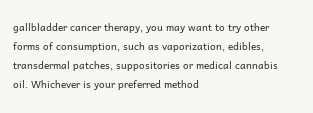gallbladder cancer therapy, you may want to try other forms of consumption, such as vaporization, edibles, transdermal patches, suppositories or medical cannabis oil. Whichever is your preferred method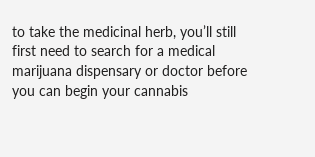to take the medicinal herb, you’ll still first need to search for a medical marijuana dispensary or doctor before you can begin your cannabis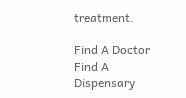treatment.

Find A Doctor Find A Dispensary